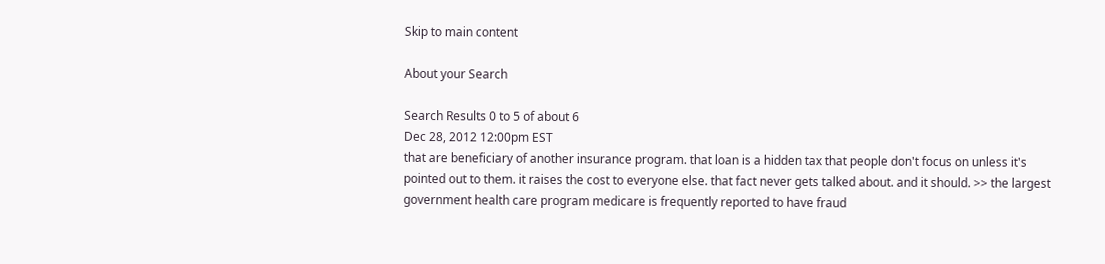Skip to main content

About your Search

Search Results 0 to 5 of about 6
Dec 28, 2012 12:00pm EST
that are beneficiary of another insurance program. that loan is a hidden tax that people don't focus on unless it's pointed out to them. it raises the cost to everyone else. that fact never gets talked about. and it should. >> the largest government health care program medicare is frequently reported to have fraud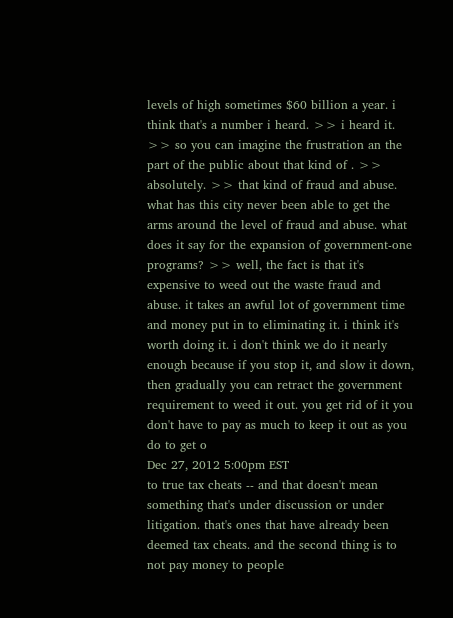levels of high sometimes $60 billion a year. i think that's a number i heard. >> i heard it. >> so you can imagine the frustration an the part of the public about that kind of . >> absolutely. >> that kind of fraud and abuse. what has this city never been able to get the arms around the level of fraud and abuse. what does it say for the expansion of government-one programs? >> well, the fact is that it's expensive to weed out the waste fraud and abuse. it takes an awful lot of government time and money put in to eliminating it. i think it's worth doing it. i don't think we do it nearly enough because if you stop it, and slow it down, then gradually you can retract the government requirement to weed it out. you get rid of it you don't have to pay as much to keep it out as you do to get o
Dec 27, 2012 5:00pm EST
to true tax cheats -- and that doesn't mean something that's under discussion or under litigation. that's ones that have already been deemed tax cheats. and the second thing is to not pay money to people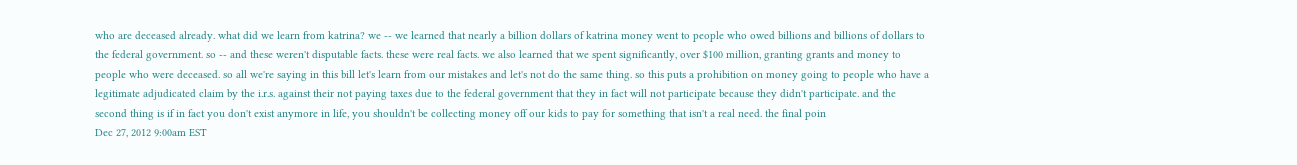who are deceased already. what did we learn from katrina? we -- we learned that nearly a billion dollars of katrina money went to people who owed billions and billions of dollars to the federal government. so -- and these weren't disputable facts. these were real facts. we also learned that we spent significantly, over $100 million, granting grants and money to people who were deceased. so all we're saying in this bill let's learn from our mistakes and let's not do the same thing. so this puts a prohibition on money going to people who have a legitimate adjudicated claim by the i.r.s. against their not paying taxes due to the federal government that they in fact will not participate because they didn't participate. and the second thing is if in fact you don't exist anymore in life, you shouldn't be collecting money off our kids to pay for something that isn't a real need. the final poin
Dec 27, 2012 9:00am EST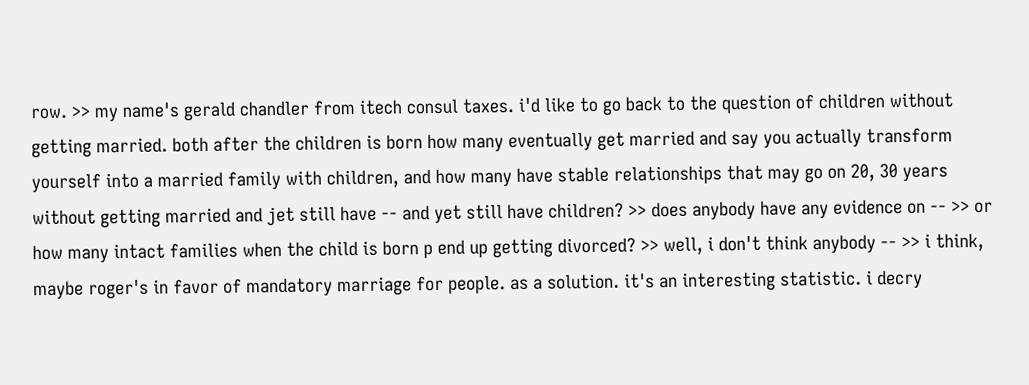row. >> my name's gerald chandler from itech consul taxes. i'd like to go back to the question of children without getting married. both after the children is born how many eventually get married and say you actually transform yourself into a married family with children, and how many have stable relationships that may go on 20, 30 years without getting married and jet still have -- and yet still have children? >> does anybody have any evidence on -- >> or how many intact families when the child is born p end up getting divorced? >> well, i don't think anybody -- >> i think, maybe roger's in favor of mandatory marriage for people. as a solution. it's an interesting statistic. i decry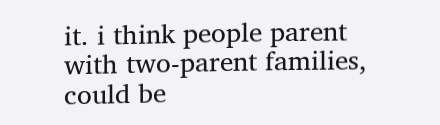it. i think people parent with two-parent families, could be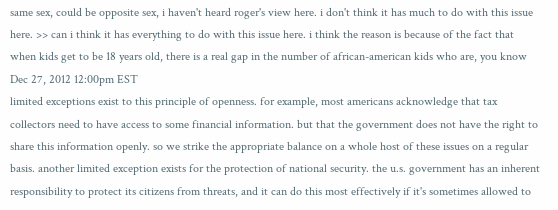same sex, could be opposite sex, i haven't heard roger's view here. i don't think it has much to do with this issue here. >> can i think it has everything to do with this issue here. i think the reason is because of the fact that when kids get to be 18 years old, there is a real gap in the number of african-american kids who are, you know
Dec 27, 2012 12:00pm EST
limited exceptions exist to this principle of openness. for example, most americans acknowledge that tax collectors need to have access to some financial information. but that the government does not have the right to share this information openly. so we strike the appropriate balance on a whole host of these issues on a regular basis. another limited exception exists for the protection of national security. the u.s. government has an inherent responsibility to protect its citizens from threats, and it can do this most effectively if it's sometimes allowed to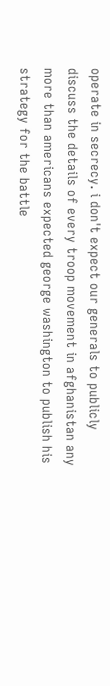operate in secrecy. i don't expect our generals to publicly discuss the details of every troop movement in afghanistan any more than americans expected george washington to publish his strategy for the battle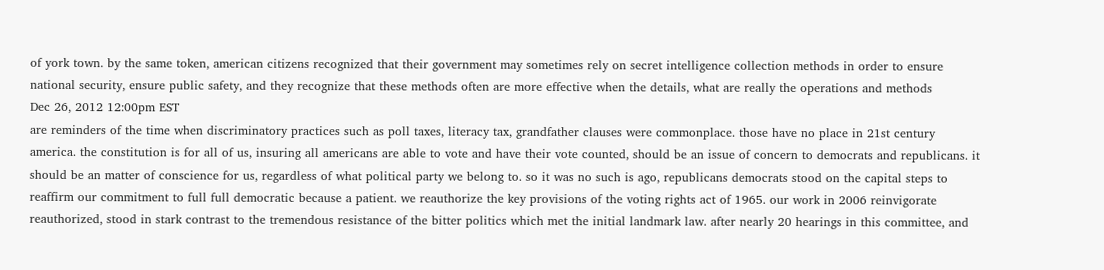of york town. by the same token, american citizens recognized that their government may sometimes rely on secret intelligence collection methods in order to ensure national security, ensure public safety, and they recognize that these methods often are more effective when the details, what are really the operations and methods
Dec 26, 2012 12:00pm EST
are reminders of the time when discriminatory practices such as poll taxes, literacy tax, grandfather clauses were commonplace. those have no place in 21st century america. the constitution is for all of us, insuring all americans are able to vote and have their vote counted, should be an issue of concern to democrats and republicans. it should be an matter of conscience for us, regardless of what political party we belong to. so it was no such is ago, republicans democrats stood on the capital steps to reaffirm our commitment to full full democratic because a patient. we reauthorize the key provisions of the voting rights act of 1965. our work in 2006 reinvigorate reauthorized, stood in stark contrast to the tremendous resistance of the bitter politics which met the initial landmark law. after nearly 20 hearings in this committee, and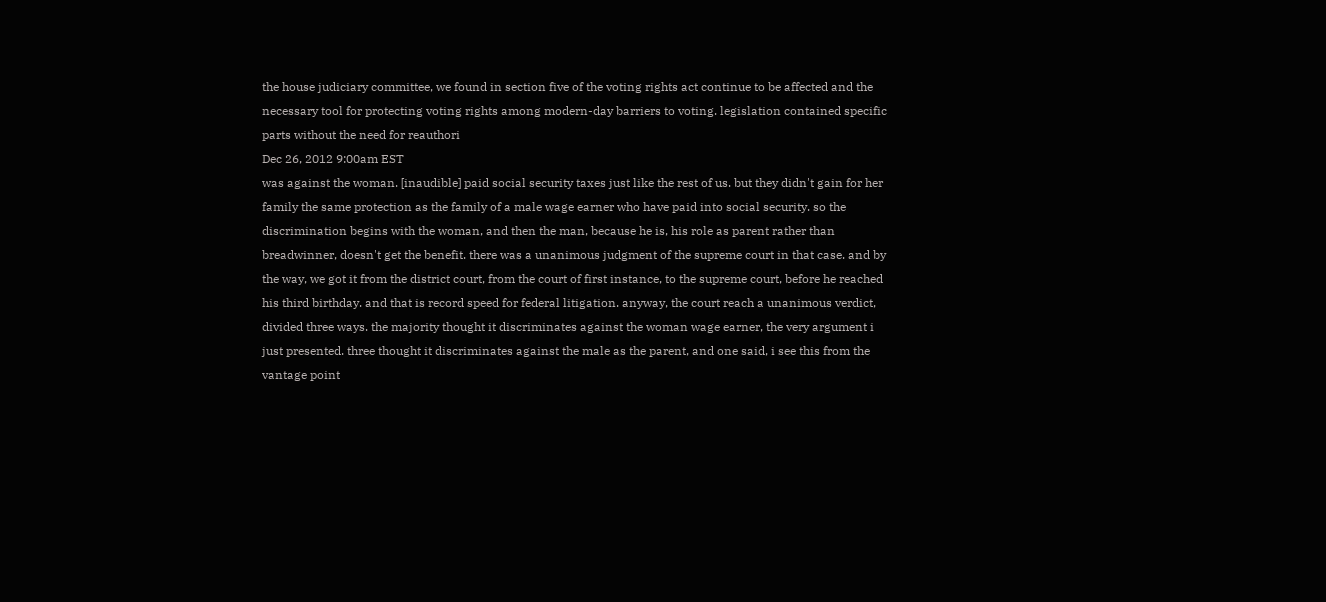the house judiciary committee, we found in section five of the voting rights act continue to be affected and the necessary tool for protecting voting rights among modern-day barriers to voting. legislation contained specific parts without the need for reauthori
Dec 26, 2012 9:00am EST
was against the woman. [inaudible] paid social security taxes just like the rest of us. but they didn't gain for her family the same protection as the family of a male wage earner who have paid into social security. so the discrimination begins with the woman, and then the man, because he is, his role as parent rather than breadwinner, doesn't get the benefit. there was a unanimous judgment of the supreme court in that case. and by the way, we got it from the district court, from the court of first instance, to the supreme court, before he reached his third birthday. and that is record speed for federal litigation. anyway, the court reach a unanimous verdict, divided three ways. the majority thought it discriminates against the woman wage earner, the very argument i just presented. three thought it discriminates against the male as the parent, and one said, i see this from the vantage point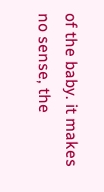of the baby. it makes no sense, the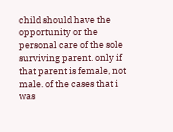child should have the opportunity or the personal care of the sole surviving parent. only if that parent is female, not male. of the cases that i was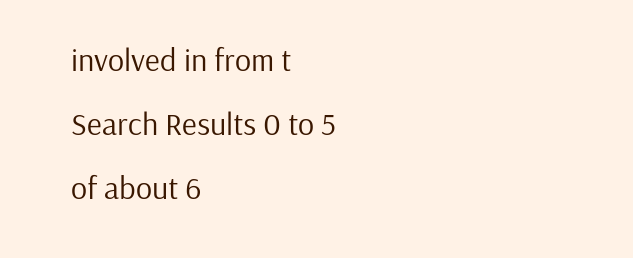involved in from t
Search Results 0 to 5 of about 6